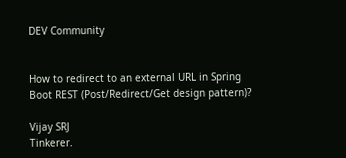DEV Community


How to redirect to an external URL in Spring Boot REST (Post/Redirect/Get design pattern)?

Vijay SRJ
Tinkerer.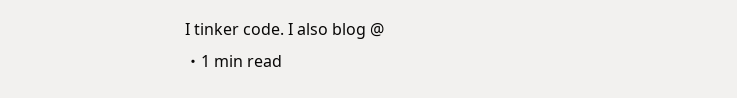I tinker code. I also blog @
・1 min read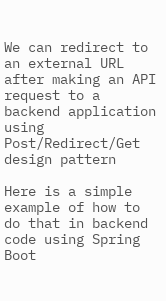We can redirect to an external URL after making an API request to a backend application using Post/Redirect/Get design pattern

Here is a simple example of how to do that in backend code using Spring Boot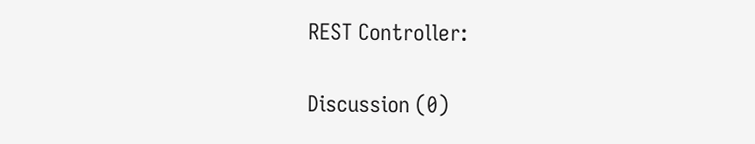REST Controller:

Discussion (0)